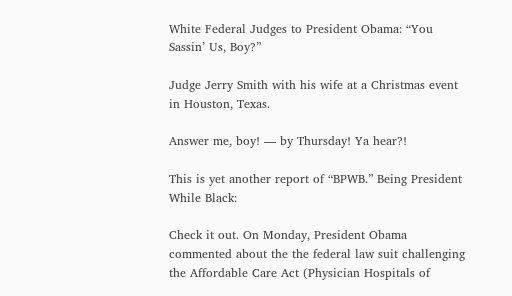White Federal Judges to President Obama: “You Sassin’ Us, Boy?”

Judge Jerry Smith with his wife at a Christmas event in Houston, Texas.

Answer me, boy! — by Thursday! Ya hear?!

This is yet another report of “BPWB.” Being President While Black:

Check it out. On Monday, President Obama commented about the the federal law suit challenging the Affordable Care Act (Physician Hospitals of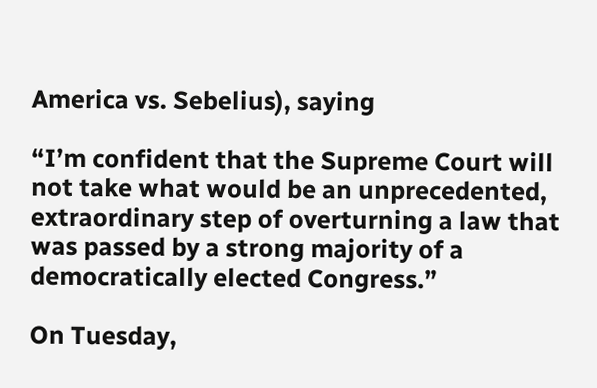America vs. Sebelius), saying

“I’m confident that the Supreme Court will not take what would be an unprecedented, extraordinary step of overturning a law that was passed by a strong majority of a democratically elected Congress.”

On Tuesday,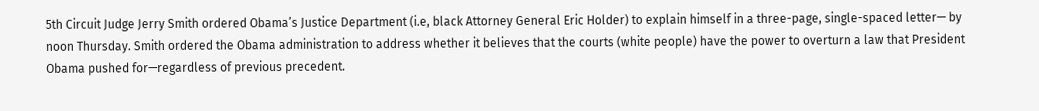5th Circuit Judge Jerry Smith ordered Obama’s Justice Department (i.e, black Attorney General Eric Holder) to explain himself in a three-page, single-spaced letter— by noon Thursday. Smith ordered the Obama administration to address whether it believes that the courts (white people) have the power to overturn a law that President Obama pushed for—regardless of previous precedent.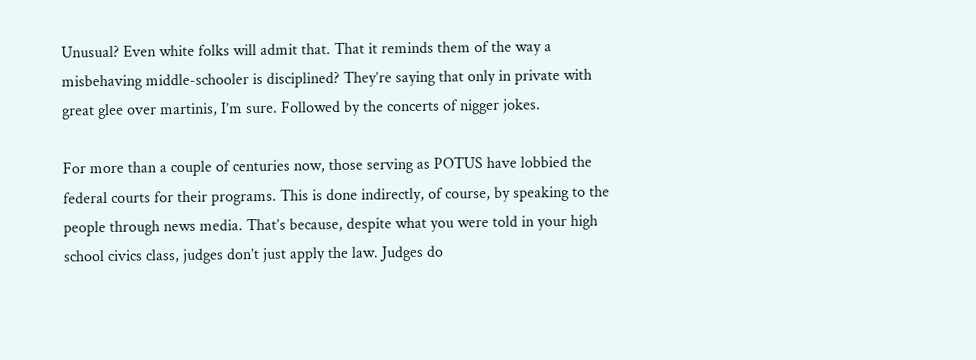Unusual? Even white folks will admit that. That it reminds them of the way a misbehaving middle-schooler is disciplined? They’re saying that only in private with great glee over martinis, I’m sure. Followed by the concerts of nigger jokes.

For more than a couple of centuries now, those serving as POTUS have lobbied the federal courts for their programs. This is done indirectly, of course, by speaking to the people through news media. That’s because, despite what you were told in your high school civics class, judges don’t just apply the law. Judges do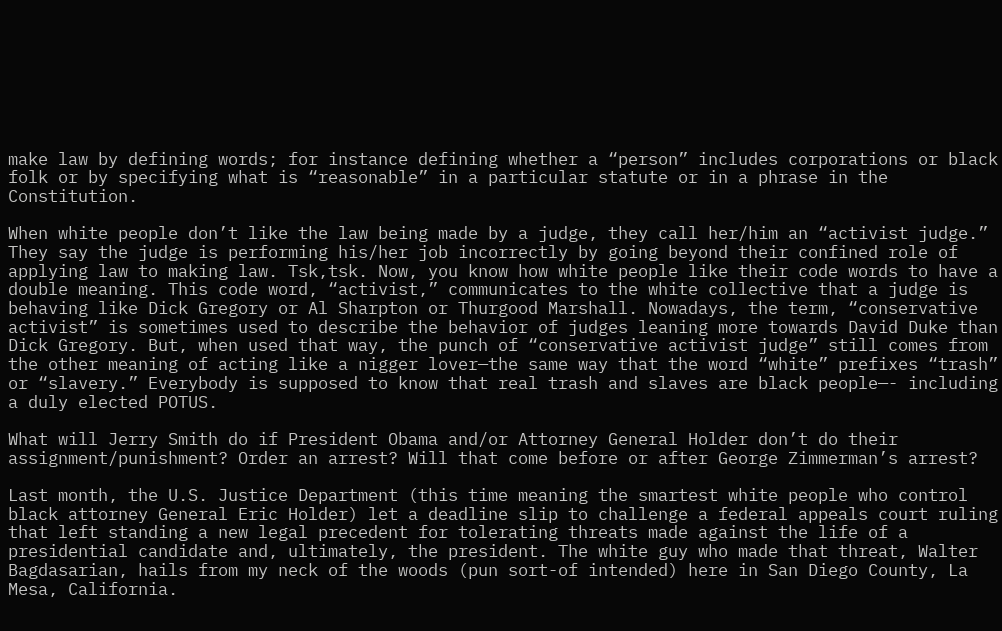make law by defining words; for instance defining whether a “person” includes corporations or black folk or by specifying what is “reasonable” in a particular statute or in a phrase in the Constitution.

When white people don’t like the law being made by a judge, they call her/him an “activist judge.” They say the judge is performing his/her job incorrectly by going beyond their confined role of applying law to making law. Tsk,tsk. Now, you know how white people like their code words to have a double meaning. This code word, “activist,” communicates to the white collective that a judge is behaving like Dick Gregory or Al Sharpton or Thurgood Marshall. Nowadays, the term, “conservative activist” is sometimes used to describe the behavior of judges leaning more towards David Duke than Dick Gregory. But, when used that way, the punch of “conservative activist judge” still comes from the other meaning of acting like a nigger lover—the same way that the word “white” prefixes “trash” or “slavery.” Everybody is supposed to know that real trash and slaves are black people—- including a duly elected POTUS.

What will Jerry Smith do if President Obama and/or Attorney General Holder don’t do their assignment/punishment? Order an arrest? Will that come before or after George Zimmerman’s arrest?

Last month, the U.S. Justice Department (this time meaning the smartest white people who control black attorney General Eric Holder) let a deadline slip to challenge a federal appeals court ruling that left standing a new legal precedent for tolerating threats made against the life of a presidential candidate and, ultimately, the president. The white guy who made that threat, Walter Bagdasarian, hails from my neck of the woods (pun sort-of intended) here in San Diego County, La Mesa, California.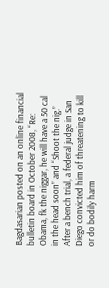Bagdasarian posted on an online financial bulletin board in October 2008, “Re: Obama, fk the niggar, he will have a 50 cal in the head soon” and “Shoot the nig.” After a bench trial, a federal judge in San Diego convicted him of threatening to kill or do bodily harm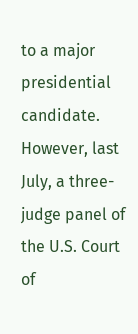to a major presidential candidate. However, last July, a three-judge panel of the U.S. Court of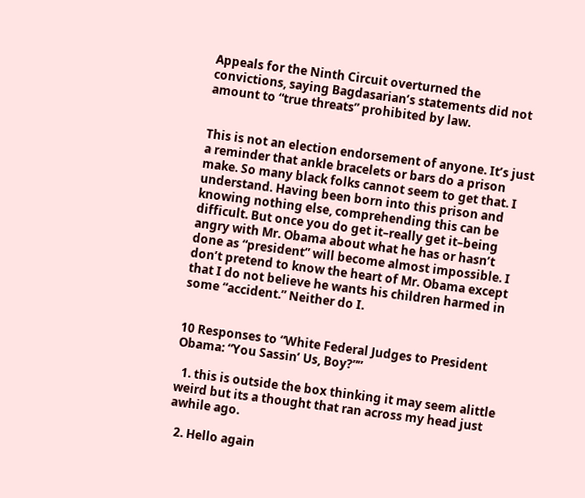Appeals for the Ninth Circuit overturned the convictions, saying Bagdasarian’s statements did not amount to “true threats” prohibited by law.


This is not an election endorsement of anyone. It’s just a reminder that ankle bracelets or bars do a prison make. So many black folks cannot seem to get that. I understand. Having been born into this prison and knowing nothing else, comprehending this can be difficult. But once you do get it–really get it–being angry with Mr. Obama about what he has or hasn’t done as “president” will become almost impossible. I don’t pretend to know the heart of Mr. Obama except that I do not believe he wants his children harmed in some “accident.” Neither do I.


10 Responses to “White Federal Judges to President Obama: “You Sassin’ Us, Boy?””

  1. this is outside the box thinking it may seem alittle weird but its a thought that ran across my head just awhile ago.

  2. Hello again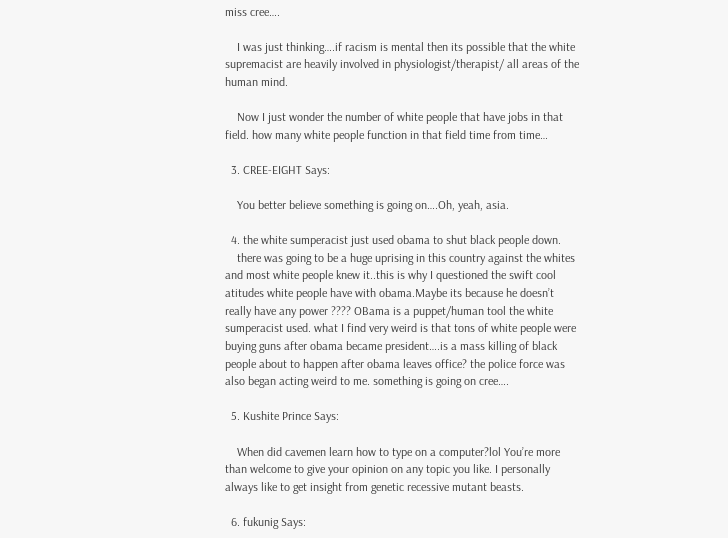miss cree….

    I was just thinking….if racism is mental then its possible that the white supremacist are heavily involved in physiologist/therapist/ all areas of the human mind.

    Now I just wonder the number of white people that have jobs in that field. how many white people function in that field time from time…

  3. CREE-EIGHT Says:

    You better believe something is going on….Oh, yeah, asia.

  4. the white sumperacist just used obama to shut black people down.
    there was going to be a huge uprising in this country against the whites and most white people knew it..this is why I questioned the swift cool atitudes white people have with obama.Maybe its because he doesn’t really have any power ???? OBama is a puppet/human tool the white sumperacist used. what I find very weird is that tons of white people were buying guns after obama became president….is a mass killing of black people about to happen after obama leaves office? the police force was also began acting weird to me. something is going on cree….

  5. Kushite Prince Says:

    When did cavemen learn how to type on a computer?lol You’re more than welcome to give your opinion on any topic you like. I personally always like to get insight from genetic recessive mutant beasts.

  6. fukunig Says: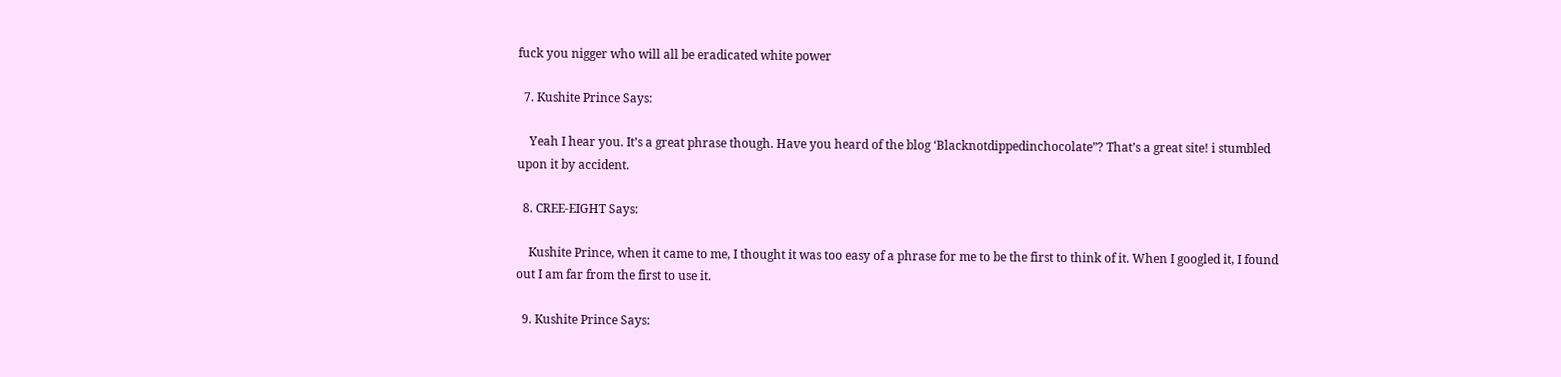fuck you nigger who will all be eradicated white power

  7. Kushite Prince Says:

    Yeah I hear you. It’s a great phrase though. Have you heard of the blog ‘Blacknotdippedinchocolate”? That’s a great site! i stumbled upon it by accident.

  8. CREE-EIGHT Says:

    Kushite Prince, when it came to me, I thought it was too easy of a phrase for me to be the first to think of it. When I googled it, I found out I am far from the first to use it.

  9. Kushite Prince Says: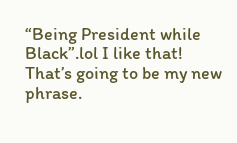“Being President while Black”.lol I like that! That’s going to be my new phrase.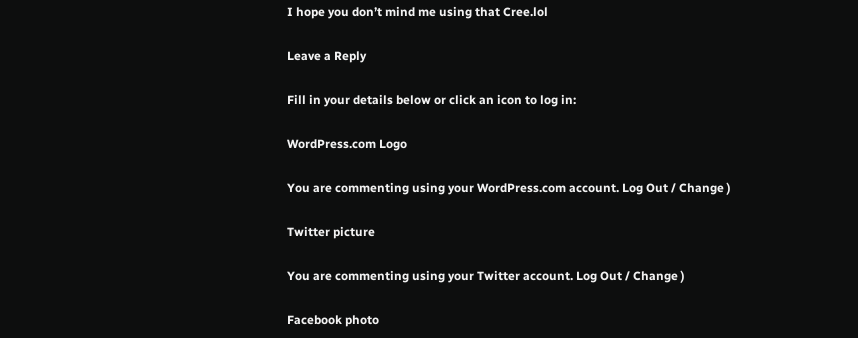I hope you don’t mind me using that Cree.lol

Leave a Reply

Fill in your details below or click an icon to log in:

WordPress.com Logo

You are commenting using your WordPress.com account. Log Out / Change )

Twitter picture

You are commenting using your Twitter account. Log Out / Change )

Facebook photo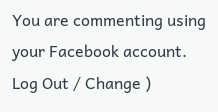You are commenting using your Facebook account. Log Out / Change )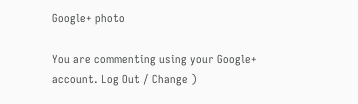Google+ photo

You are commenting using your Google+ account. Log Out / Change )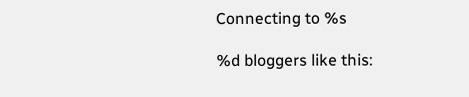Connecting to %s

%d bloggers like this: